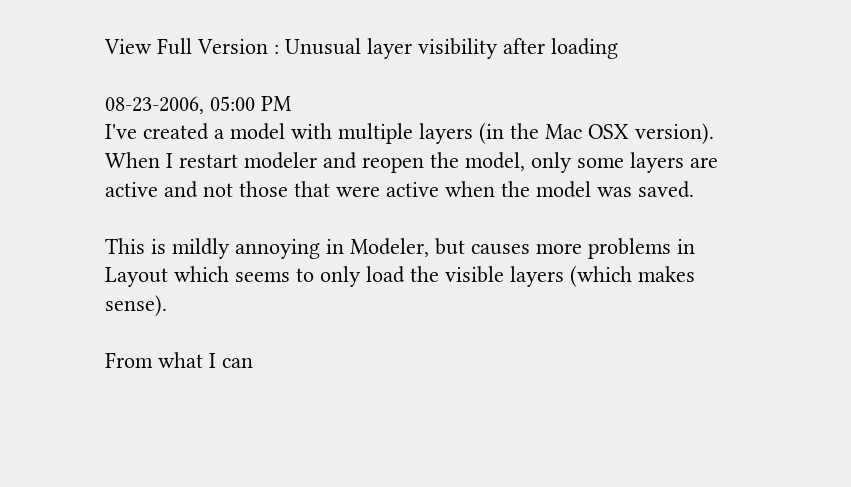View Full Version : Unusual layer visibility after loading

08-23-2006, 05:00 PM
I've created a model with multiple layers (in the Mac OSX version). When I restart modeler and reopen the model, only some layers are active and not those that were active when the model was saved.

This is mildly annoying in Modeler, but causes more problems in Layout which seems to only load the visible layers (which makes sense).

From what I can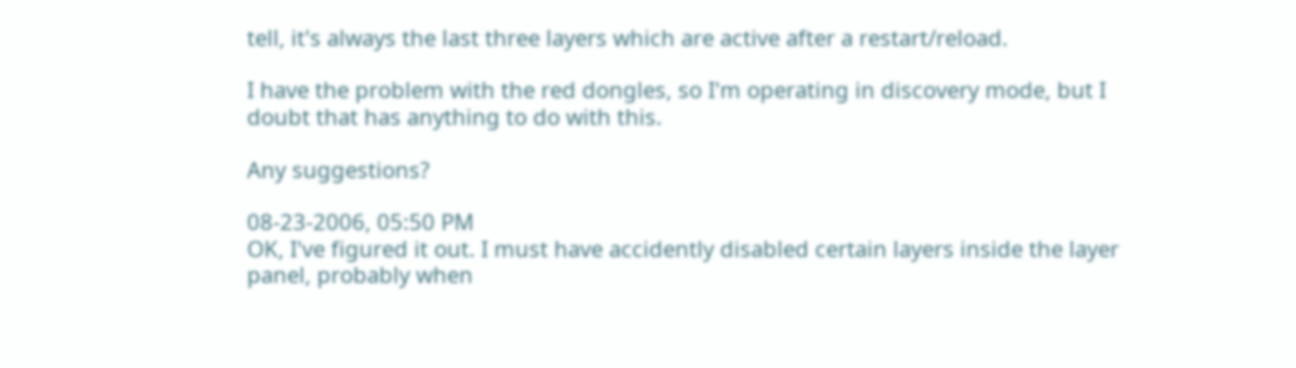tell, it's always the last three layers which are active after a restart/reload.

I have the problem with the red dongles, so I'm operating in discovery mode, but I doubt that has anything to do with this.

Any suggestions?

08-23-2006, 05:50 PM
OK, I've figured it out. I must have accidently disabled certain layers inside the layer panel, probably when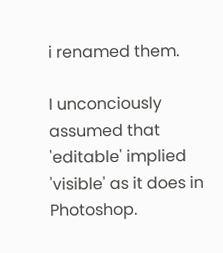i renamed them.

I unconciously assumed that 'editable' implied 'visible' as it does in Photoshop.